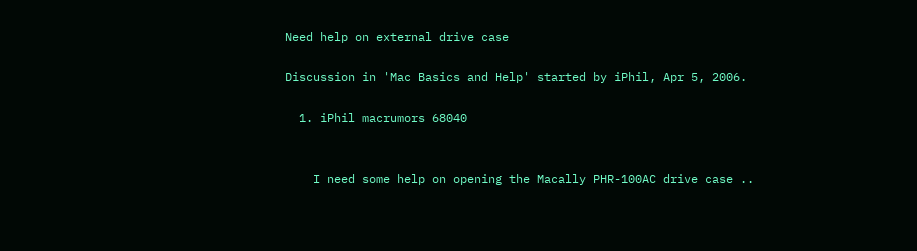Need help on external drive case

Discussion in 'Mac Basics and Help' started by iPhil, Apr 5, 2006.

  1. iPhil macrumors 68040


    I need some help on opening the Macally PHR-100AC drive case ..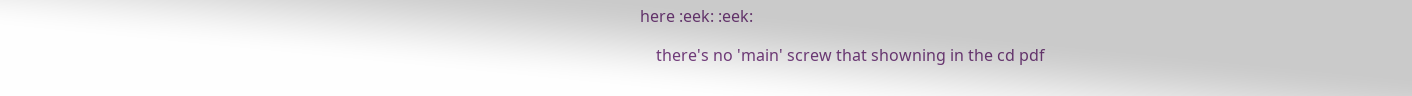here :eek: :eek:

    there's no 'main' screw that showning in the cd pdf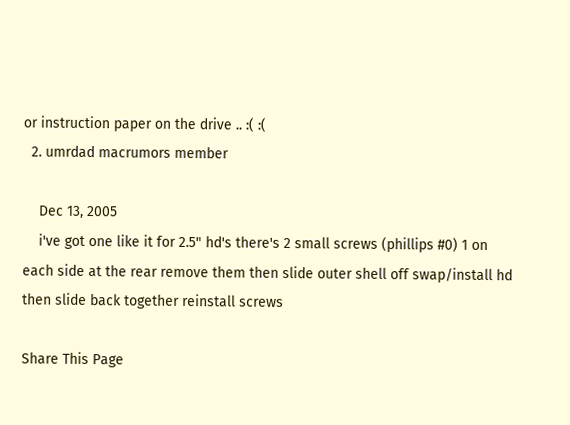or instruction paper on the drive .. :( :(
  2. umrdad macrumors member

    Dec 13, 2005
    i've got one like it for 2.5" hd's there's 2 small screws (phillips #0) 1 on each side at the rear remove them then slide outer shell off swap/install hd then slide back together reinstall screws

Share This Page